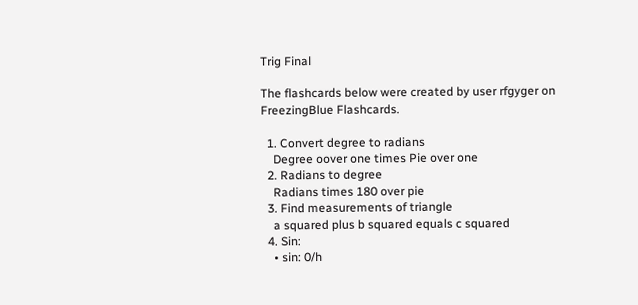Trig Final

The flashcards below were created by user rfgyger on FreezingBlue Flashcards.

  1. Convert degree to radians
    Degree oover one times Pie over one
  2. Radians to degree
    Radians times 180 over pie
  3. Find measurements of triangle
    a squared plus b squared equals c squared
  4. Sin:
    • sin: 0/h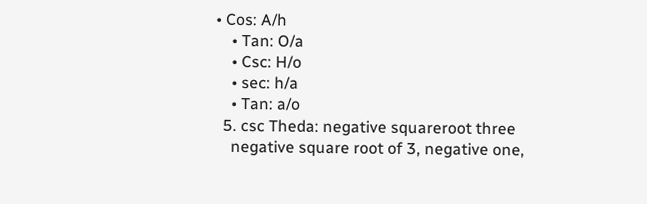• Cos: A/h
    • Tan: O/a
    • Csc: H/o
    • sec: h/a
    • Tan: a/o
  5. csc Theda: negative squareroot three
    negative square root of 3, negative one,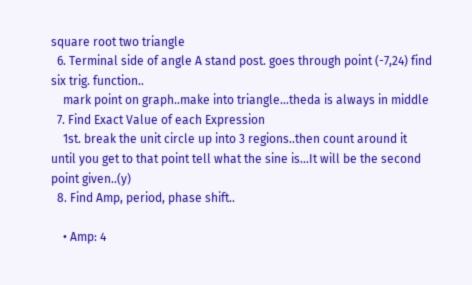square root two triangle
  6. Terminal side of angle A stand post. goes through point (-7,24) find six trig. function..
    mark point on graph..make into triangle...theda is always in middle
  7. Find Exact Value of each Expression
    1st. break the unit circle up into 3 regions..then count around it until you get to that point tell what the sine is...It will be the second point given..(y)
  8. Find Amp, period, phase shift..

    • Amp: 4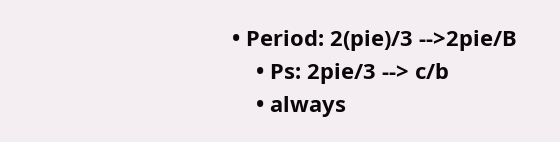• Period: 2(pie)/3 -->2pie/B
    • Ps: 2pie/3 --> c/b
    • always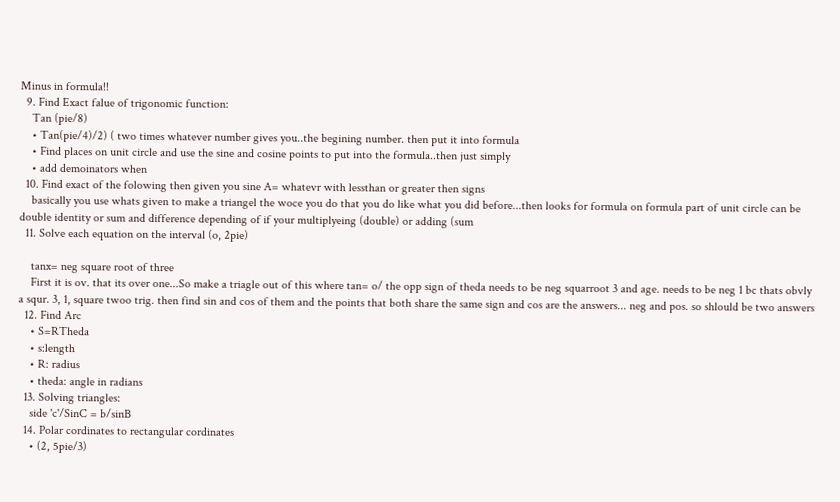Minus in formula!!
  9. Find Exact falue of trigonomic function:
    Tan (pie/8)
    • Tan(pie/4)/2) ( two times whatever number gives you..the begining number. then put it into formula
    • Find places on unit circle and use the sine and cosine points to put into the formula..then just simply
    • add demoinators when
  10. Find exact of the folowing then given you sine A= whatevr with lessthan or greater then signs
    basically you use whats given to make a triangel the woce you do that you do like what you did before...then looks for formula on formula part of unit circle can be double identity or sum and difference depending of if your multiplyeing (double) or adding (sum
  11. Solve each equation on the interval (o, 2pie)

    tanx= neg square root of three
    First it is ov. that its over one...So make a triagle out of this where tan= o/ the opp sign of theda needs to be neg squarroot 3 and age. needs to be neg 1 bc thats obvly a squr. 3, 1, square twoo trig. then find sin and cos of them and the points that both share the same sign and cos are the answers... neg and pos. so shlould be two answers
  12. Find Arc
    • S=RTheda
    • s:length
    • R: radius
    • theda: angle in radians
  13. Solving triangles:
    side 'c'/SinC = b/sinB
  14. Polar cordinates to rectangular cordinates
    • (2, 5pie/3)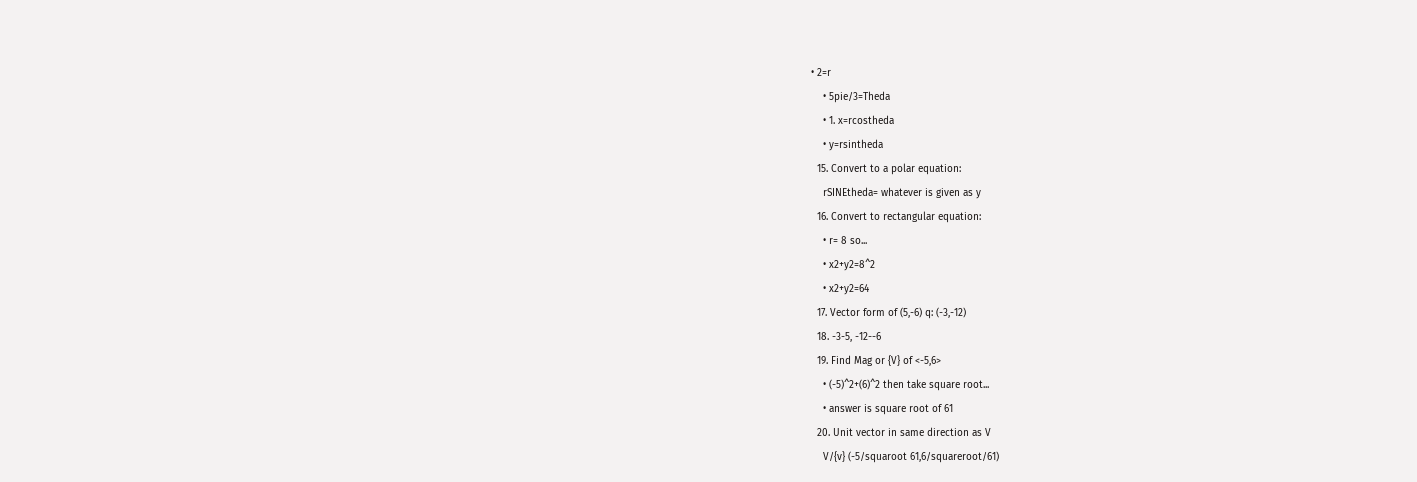• 2=r
    • 5pie/3=Theda
    • 1. x=rcostheda
    • y=rsintheda
  15. Convert to a polar equation:
    rSINEtheda= whatever is given as y
  16. Convert to rectangular equation:
    • r= 8 so...
    • x2+y2=8^2
    • x2+y2=64
  17. Vector form of (5,-6) q: (-3,-12)
  18. -3-5, -12--6
  19. Find Mag or {V} of <-5,6>
    • (-5)^2+(6)^2 then take square root...
    • answer is square root of 61
  20. Unit vector in same direction as V
    V/{v} (-5/squaroot 61,6/squareroot/61)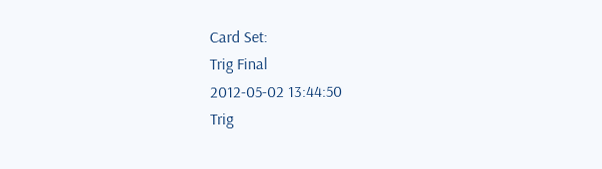Card Set:
Trig Final
2012-05-02 13:44:50
Trig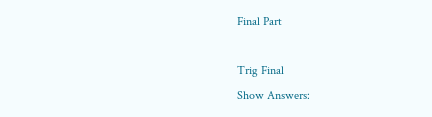Final Part

Trig Final
Show Answers: